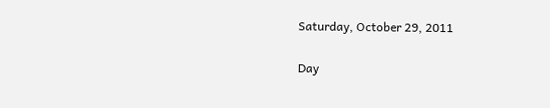Saturday, October 29, 2011

Day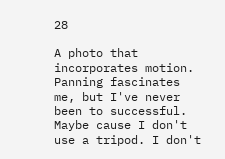28

A photo that incorporates motion. Panning fascinates me, but I've never been to successful. Maybe cause I don't use a tripod. I don't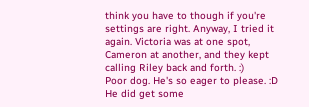think you have to though if you're settings are right. Anyway, I tried it again. Victoria was at one spot, Cameron at another, and they kept calling Riley back and forth. :)
Poor dog. He's so eager to please. :D He did get some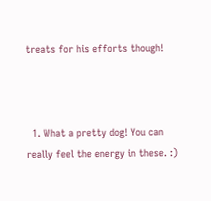treats for his efforts though!



  1. What a pretty dog! You can really feel the energy in these. :)